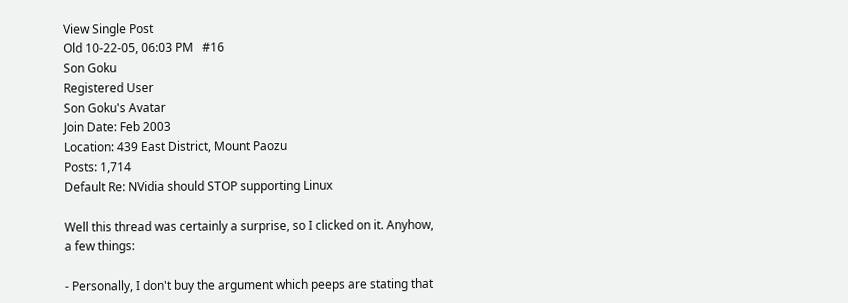View Single Post
Old 10-22-05, 06:03 PM   #16
Son Goku
Registered User
Son Goku's Avatar
Join Date: Feb 2003
Location: 439 East District, Mount Paozu
Posts: 1,714
Default Re: NVidia should STOP supporting Linux

Well this thread was certainly a surprise, so I clicked on it. Anyhow, a few things:

- Personally, I don't buy the argument which peeps are stating that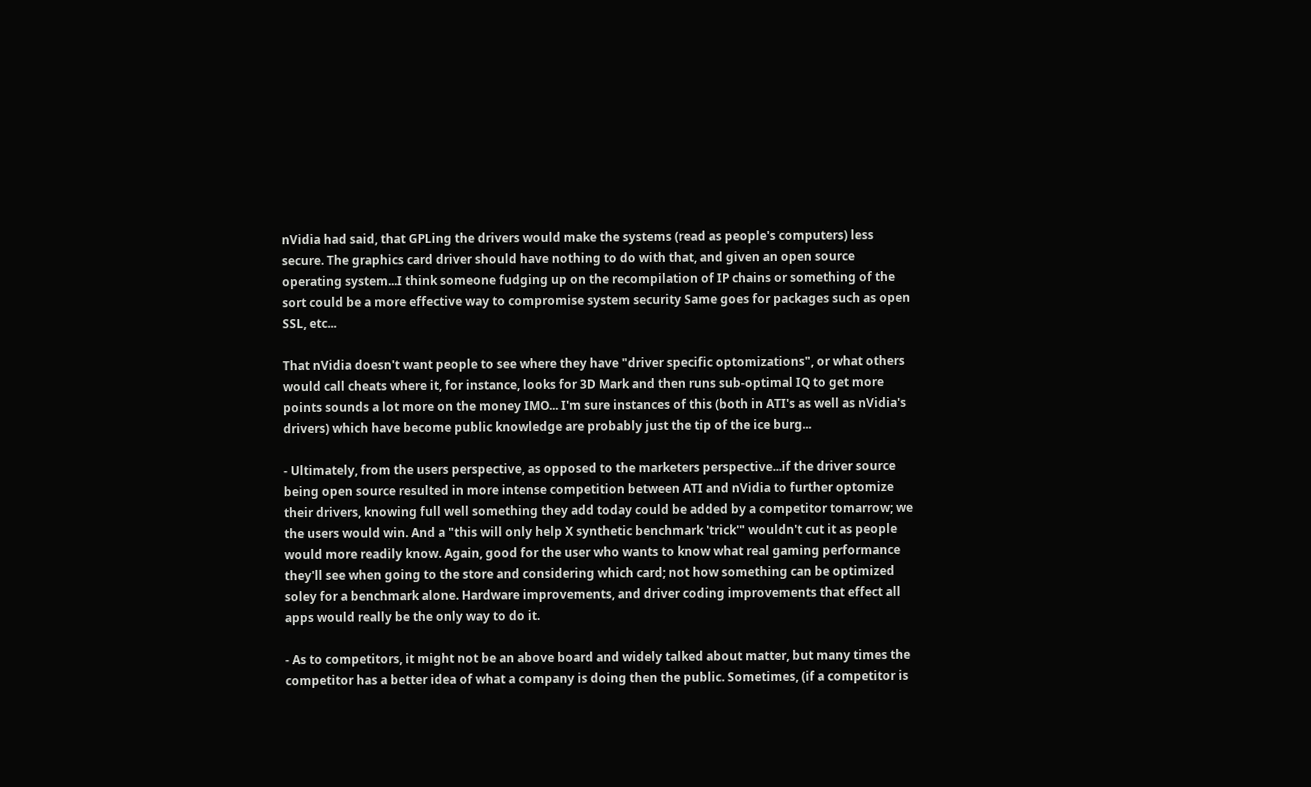nVidia had said, that GPLing the drivers would make the systems (read as people's computers) less secure. The graphics card driver should have nothing to do with that, and given an open source operating system...I think someone fudging up on the recompilation of IP chains or something of the sort could be a more effective way to compromise system security Same goes for packages such as open SSL, etc...

That nVidia doesn't want people to see where they have "driver specific optomizations", or what others would call cheats where it, for instance, looks for 3D Mark and then runs sub-optimal IQ to get more points sounds a lot more on the money IMO... I'm sure instances of this (both in ATI's as well as nVidia's drivers) which have become public knowledge are probably just the tip of the ice burg...

- Ultimately, from the users perspective, as opposed to the marketers perspective...if the driver source being open source resulted in more intense competition between ATI and nVidia to further optomize their drivers, knowing full well something they add today could be added by a competitor tomarrow; we the users would win. And a "this will only help X synthetic benchmark 'trick'" wouldn't cut it as people would more readily know. Again, good for the user who wants to know what real gaming performance they'll see when going to the store and considering which card; not how something can be optimized soley for a benchmark alone. Hardware improvements, and driver coding improvements that effect all apps would really be the only way to do it.

- As to competitors, it might not be an above board and widely talked about matter, but many times the competitor has a better idea of what a company is doing then the public. Sometimes, (if a competitor is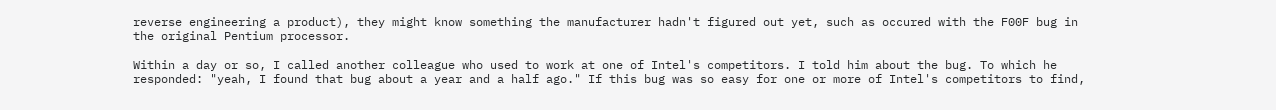reverse engineering a product), they might know something the manufacturer hadn't figured out yet, such as occured with the F00F bug in the original Pentium processor.

Within a day or so, I called another colleague who used to work at one of Intel's competitors. I told him about the bug. To which he responded: "yeah, I found that bug about a year and a half ago." If this bug was so easy for one or more of Intel's competitors to find,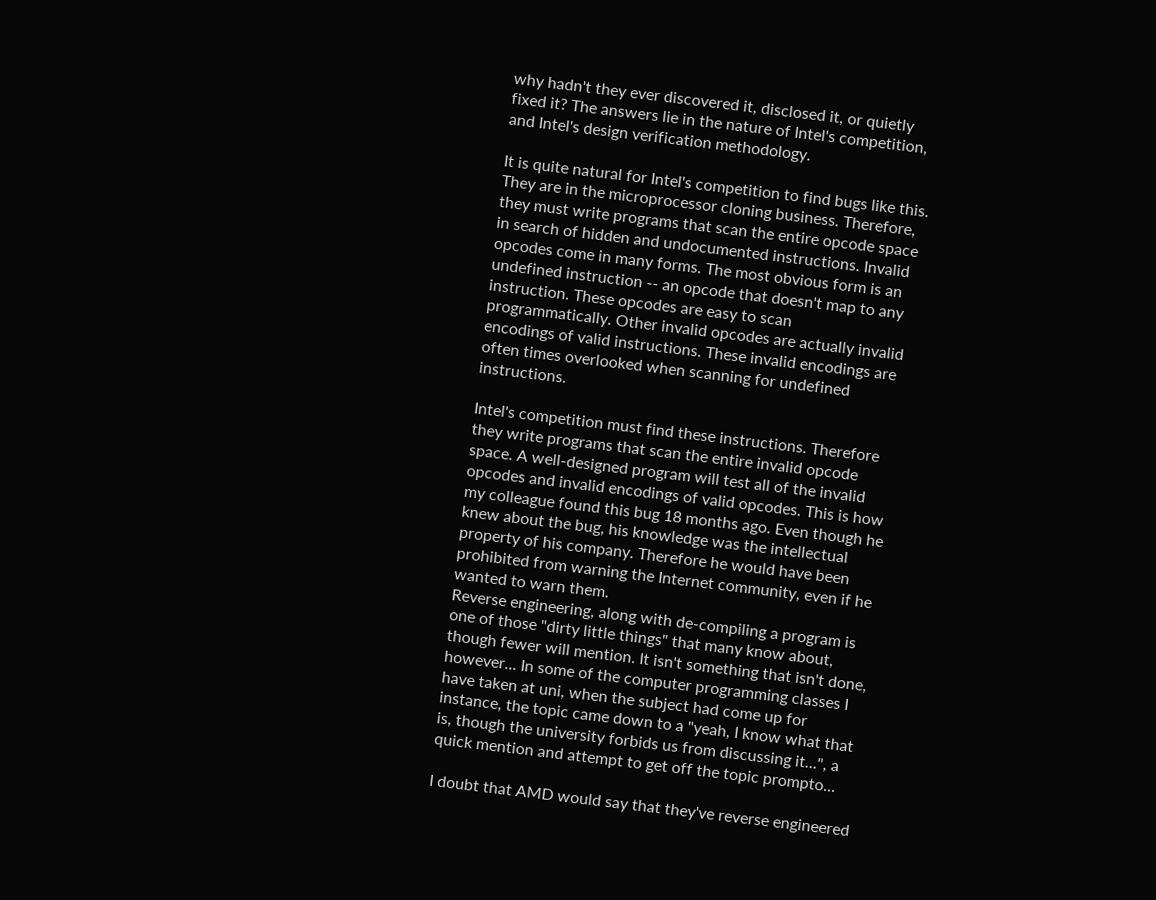why hadn't they ever discovered it, disclosed it, or quietly fixed it? The answers lie in the nature of Intel's competition, and Intel's design verification methodology.

It is quite natural for Intel's competition to find bugs like this. They are in the microprocessor cloning business. Therefore, they must write programs that scan the entire opcode space in search of hidden and undocumented instructions. Invalid opcodes come in many forms. The most obvious form is an undefined instruction -- an opcode that doesn't map to any instruction. These opcodes are easy to scan programmatically. Other invalid opcodes are actually invalid encodings of valid instructions. These invalid encodings are often times overlooked when scanning for undefined instructions.

Intel's competition must find these instructions. Therefore they write programs that scan the entire invalid opcode space. A well-designed program will test all of the invalid opcodes and invalid encodings of valid opcodes. This is how my colleague found this bug 18 months ago. Even though he knew about the bug, his knowledge was the intellectual property of his company. Therefore he would have been prohibited from warning the Internet community, even if he wanted to warn them.
Reverse engineering, along with de-compiling a program is one of those "dirty little things" that many know about, though fewer will mention. It isn't something that isn't done, however... In some of the computer programming classes I have taken at uni, when the subject had come up for instance, the topic came down to a "yeah, I know what that is, though the university forbids us from discussing it...", a quick mention and attempt to get off the topic prompto...

I doubt that AMD would say that they've reverse engineered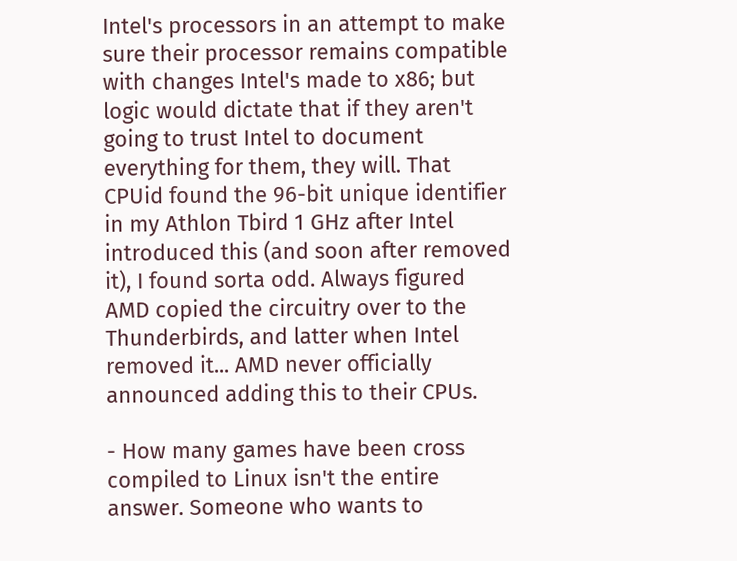Intel's processors in an attempt to make sure their processor remains compatible with changes Intel's made to x86; but logic would dictate that if they aren't going to trust Intel to document everything for them, they will. That CPUid found the 96-bit unique identifier in my Athlon Tbird 1 GHz after Intel introduced this (and soon after removed it), I found sorta odd. Always figured AMD copied the circuitry over to the Thunderbirds, and latter when Intel removed it... AMD never officially announced adding this to their CPUs.

- How many games have been cross compiled to Linux isn't the entire answer. Someone who wants to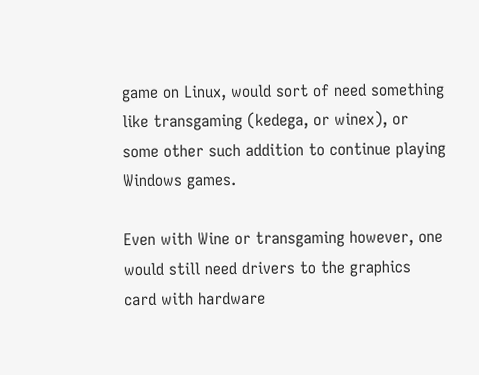game on Linux, would sort of need something like transgaming (kedega, or winex), or some other such addition to continue playing Windows games.

Even with Wine or transgaming however, one would still need drivers to the graphics card with hardware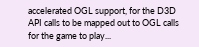accelerated OGL support, for the D3D API calls to be mapped out to OGL calls for the game to play...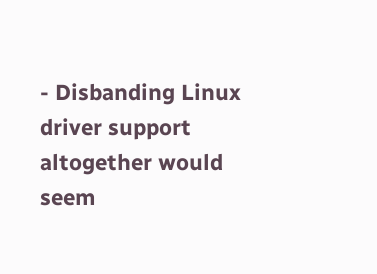- Disbanding Linux driver support altogether would seem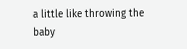a little like throwing the baby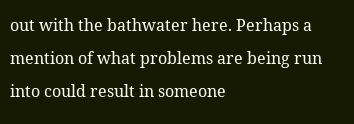out with the bathwater here. Perhaps a mention of what problems are being run into could result in someone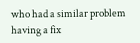who had a similar problem having a fix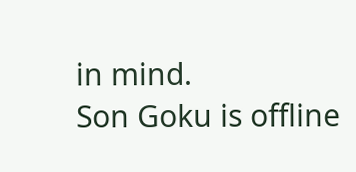in mind.
Son Goku is offline